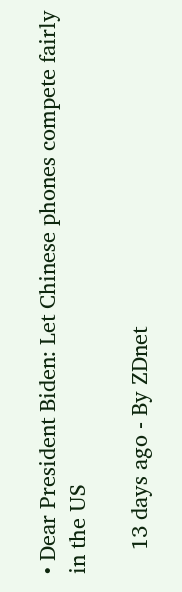• Dear President Biden: Let Chinese phones compete fairly in the US

    13 days ago - By ZDnet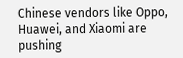Chinese vendors like Oppo, Huawei, and Xiaomi are pushing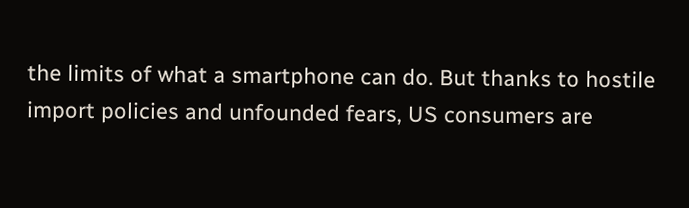the limits of what a smartphone can do. But thanks to hostile import policies and unfounded fears, US consumers are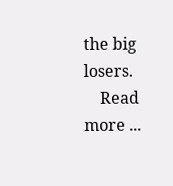the big losers.
    Read more ...